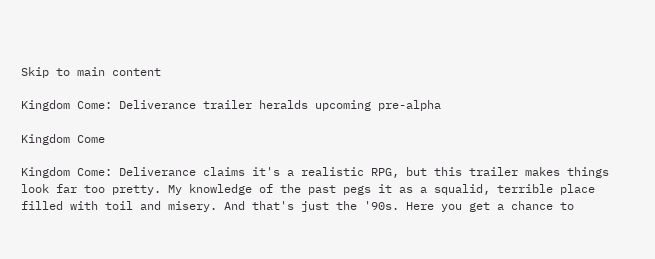Skip to main content

Kingdom Come: Deliverance trailer heralds upcoming pre-alpha

Kingdom Come

Kingdom Come: Deliverance claims it's a realistic RPG, but this trailer makes things look far too pretty. My knowledge of the past pegs it as a squalid, terrible place filled with toil and misery. And that's just the '90s. Here you get a chance to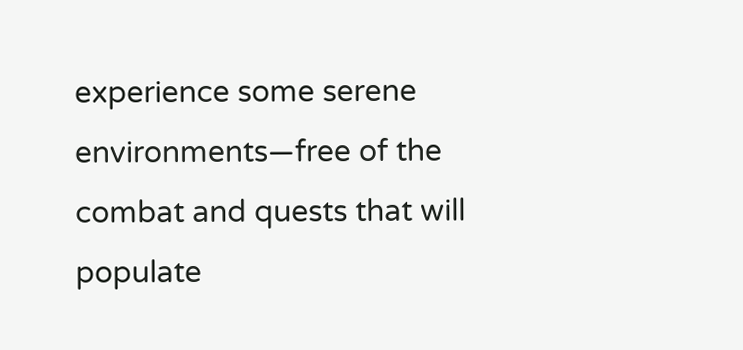experience some serene environments—free of the combat and quests that will populate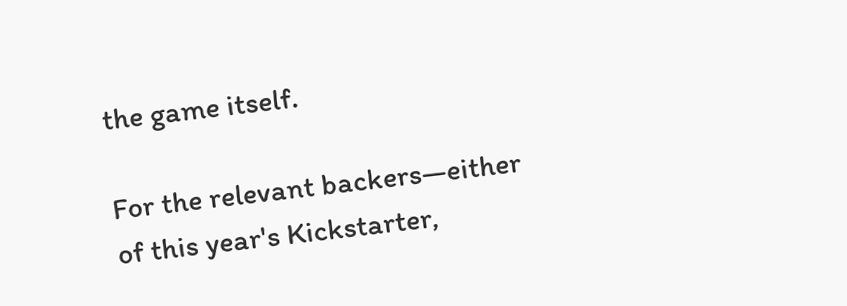the game itself.

For the relevant backers—either of this year's Kickstarter,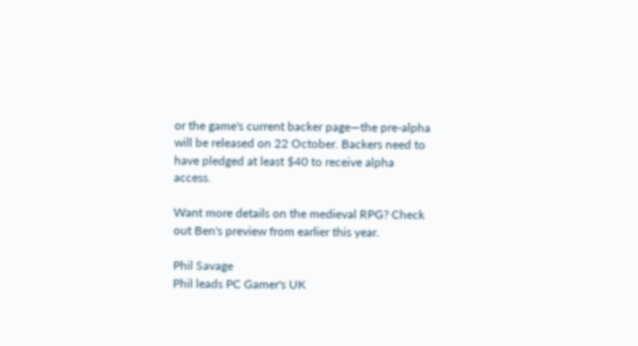or the game's current backer page—the pre-alpha will be released on 22 October. Backers need to have pledged at least $40 to receive alpha access.

Want more details on the medieval RPG? Check out Ben's preview from earlier this year.

Phil Savage
Phil leads PC Gamer's UK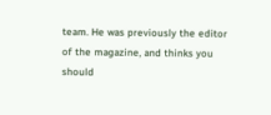team. He was previously the editor of the magazine, and thinks you should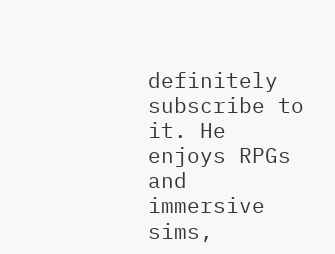definitely subscribe to it. He enjoys RPGs and immersive sims,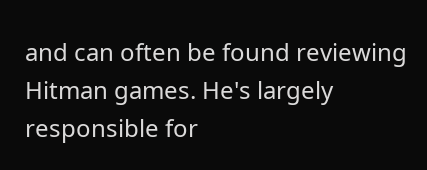and can often be found reviewing Hitman games. He's largely responsible for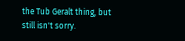the Tub Geralt thing, but still isn't sorry.